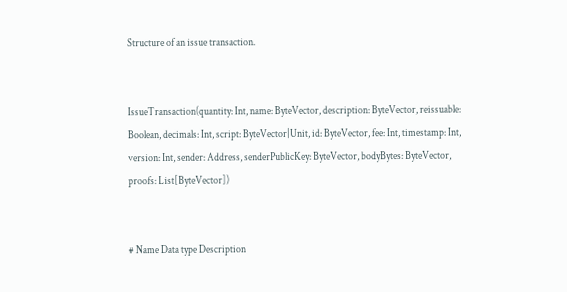Structure of an issue transaction.


IssueTransaction(quantity: Int, name: ByteVector, description: ByteVector, reissuable: Boolean, decimals: Int, script: ByteVector|Unit, id: ByteVector, fee: Int, timestamp: Int, version: Int, sender: Address, senderPublicKey: ByteVector, bodyBytes: ByteVector, proofs: List[ByteVector])


# Name Data type Description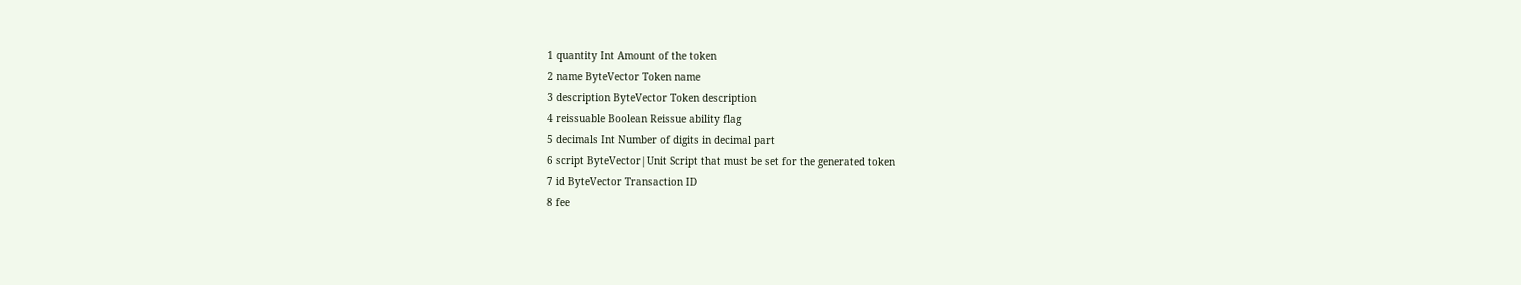1 quantity Int Amount of the token
2 name ByteVector Token name
3 description ByteVector Token description
4 reissuable Boolean Reissue ability flag
5 decimals Int Number of digits in decimal part
6 script ByteVector|Unit Script that must be set for the generated token
7 id ByteVector Transaction ID
8 fee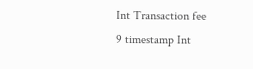Int Transaction fee
9 timestamp Int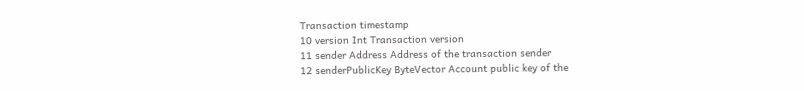Transaction timestamp
10 version Int Transaction version
11 sender Address Address of the transaction sender
12 senderPublicKey ByteVector Account public key of the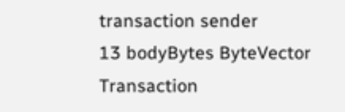transaction sender
13 bodyBytes ByteVector Transaction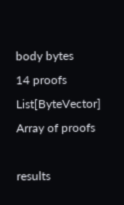body bytes
14 proofs List[ByteVector] Array of proofs

results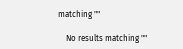matching ""

    No results matching ""